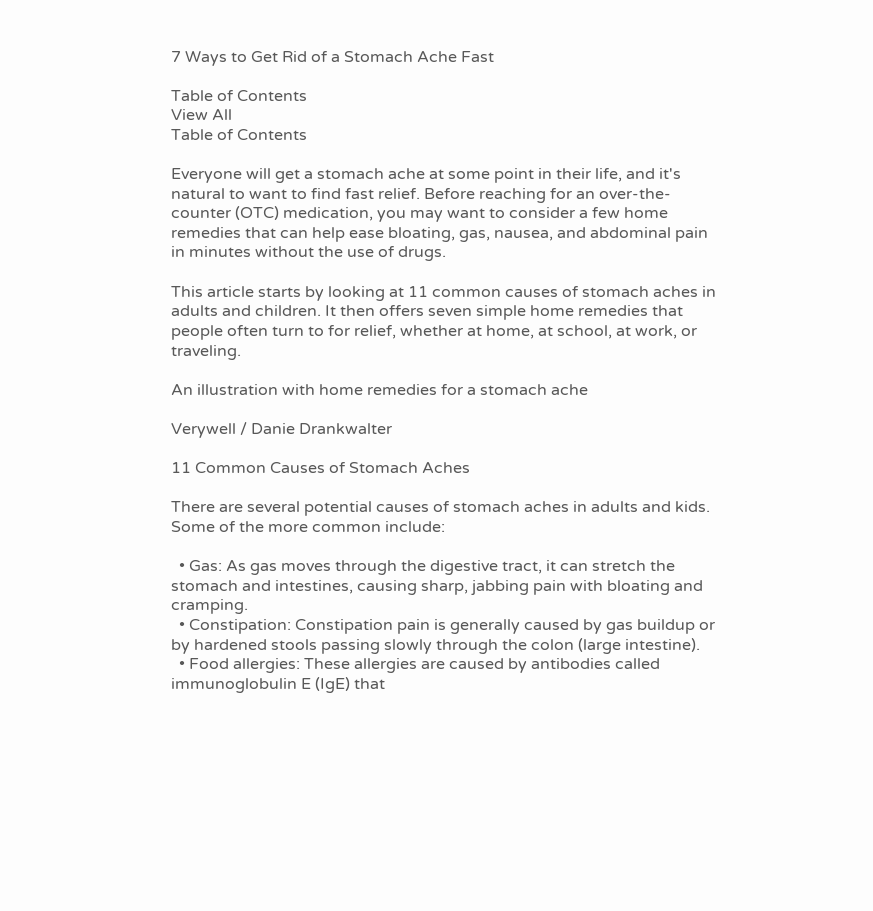7 Ways to Get Rid of a Stomach Ache Fast

Table of Contents
View All
Table of Contents

Everyone will get a stomach ache at some point in their life, and it's natural to want to find fast relief. Before reaching for an over-the-counter (OTC) medication, you may want to consider a few home remedies that can help ease bloating, gas, nausea, and abdominal pain in minutes without the use of drugs.

This article starts by looking at 11 common causes of stomach aches in adults and children. It then offers seven simple home remedies that people often turn to for relief, whether at home, at school, at work, or traveling.

An illustration with home remedies for a stomach ache

Verywell / Danie Drankwalter

11 Common Causes of Stomach Aches

There are several potential causes of stomach aches in adults and kids. Some of the more common include:

  • Gas: As gas moves through the digestive tract, it can stretch the stomach and intestines, causing sharp, jabbing pain with bloating and cramping.
  • Constipation: Constipation pain is generally caused by gas buildup or by hardened stools passing slowly through the colon (large intestine).
  • Food allergies: These allergies are caused by antibodies called immunoglobulin E (IgE) that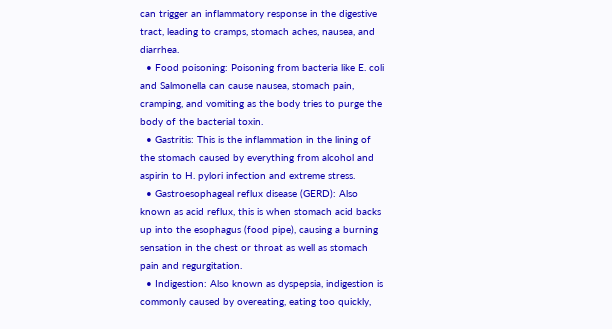can trigger an inflammatory response in the digestive tract, leading to cramps, stomach aches, nausea, and diarrhea.
  • Food poisoning: Poisoning from bacteria like E. coli and Salmonella can cause nausea, stomach pain, cramping, and vomiting as the body tries to purge the body of the bacterial toxin.
  • Gastritis: This is the inflammation in the lining of the stomach caused by everything from alcohol and aspirin to H. pylori infection and extreme stress.
  • Gastroesophageal reflux disease (GERD): Also known as acid reflux, this is when stomach acid backs up into the esophagus (food pipe), causing a burning sensation in the chest or throat as well as stomach pain and regurgitation.
  • Indigestion: Also known as dyspepsia, indigestion is commonly caused by overeating, eating too quickly,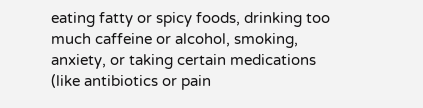eating fatty or spicy foods, drinking too much caffeine or alcohol, smoking, anxiety, or taking certain medications (like antibiotics or pain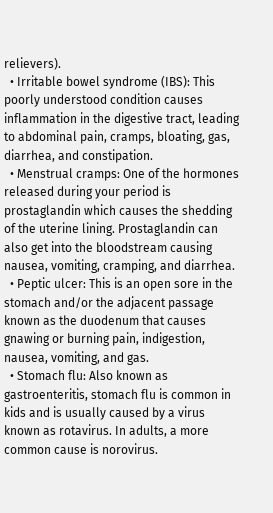relievers).
  • Irritable bowel syndrome (IBS): This poorly understood condition causes inflammation in the digestive tract, leading to abdominal pain, cramps, bloating, gas, diarrhea, and constipation.
  • Menstrual cramps: One of the hormones released during your period is prostaglandin which causes the shedding of the uterine lining. Prostaglandin can also get into the bloodstream causing nausea, vomiting, cramping, and diarrhea.
  • Peptic ulcer: This is an open sore in the stomach and/or the adjacent passage known as the duodenum that causes gnawing or burning pain, indigestion, nausea, vomiting, and gas.
  • Stomach flu: Also known as gastroenteritis, stomach flu is common in kids and is usually caused by a virus known as rotavirus. In adults, a more common cause is norovirus.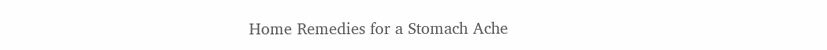Home Remedies for a Stomach Ache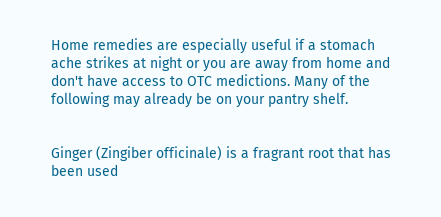Home remedies are especially useful if a stomach ache strikes at night or you are away from home and don't have access to OTC medictions. Many of the following may already be on your pantry shelf.


Ginger (Zingiber officinale) is a fragrant root that has been used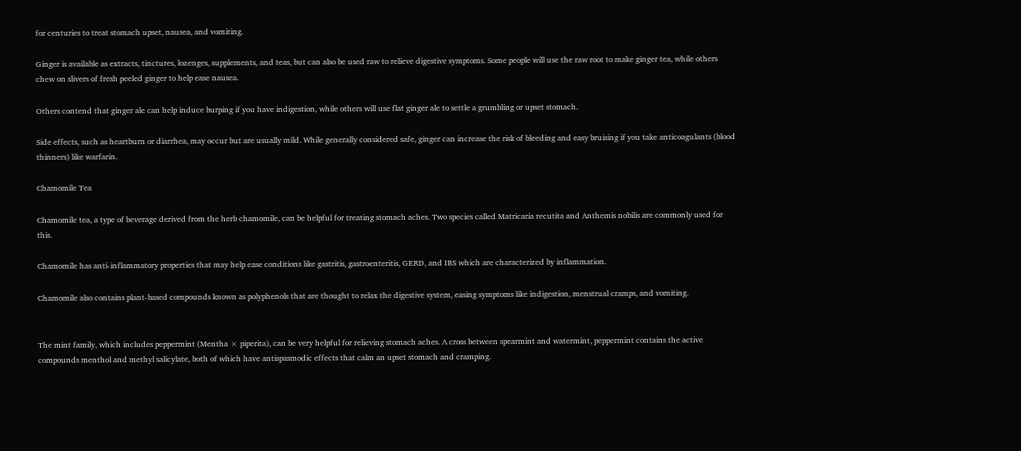for centuries to treat stomach upset, nausea, and vomiting.

Ginger is available as extracts, tinctures, lozenges, supplements, and teas, but can also be used raw to relieve digestive symptoms. Some people will use the raw root to make ginger tea, while others chew on slivers of fresh peeled ginger to help ease nausea.

Others contend that ginger ale can help induce burping if you have indigestion, while others will use flat ginger ale to settle a grumbling or upset stomach.

Side effects, such as heartburn or diarrhea, may occur but are usually mild. While generally considered safe, ginger can increase the risk of bleeding and easy bruising if you take anticoagulants (blood thinners) like warfarin.

Chamomile Tea

Chamomile tea, a type of beverage derived from the herb chamomile, can be helpful for treating stomach aches. Two species called Matricaria recutita and Anthemis nobilis are commonly used for this.

Chamomile has anti-inflammatory properties that may help ease conditions like gastritis, gastroenteritis, GERD, and IBS which are characterized by inflammation.

Chamomile also contains plant-based compounds known as polyphenols that are thought to relax the digestive system, easing symptoms like indigestion, menstrual cramps, and vomiting.


The mint family, which includes peppermint (Mentha × piperita), can be very helpful for relieving stomach aches. A cross between spearmint and watermint, peppermint contains the active compounds menthol and methyl salicylate, both of which have antispasmodic effects that calm an upset stomach and cramping.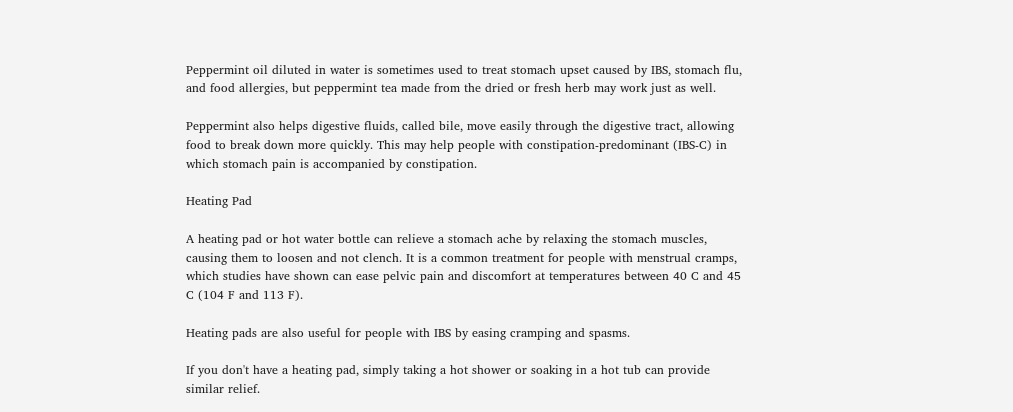Peppermint oil diluted in water is sometimes used to treat stomach upset caused by IBS, stomach flu, and food allergies, but peppermint tea made from the dried or fresh herb may work just as well.

Peppermint also helps digestive fluids, called bile, move easily through the digestive tract, allowing food to break down more quickly. This may help people with constipation-predominant (IBS-C) in which stomach pain is accompanied by constipation.

Heating Pad

A heating pad or hot water bottle can relieve a stomach ache by relaxing the stomach muscles, causing them to loosen and not clench. It is a common treatment for people with menstrual cramps, which studies have shown can ease pelvic pain and discomfort at temperatures between 40 C and 45 C (104 F and 113 F).

Heating pads are also useful for people with IBS by easing cramping and spasms.

If you don't have a heating pad, simply taking a hot shower or soaking in a hot tub can provide similar relief.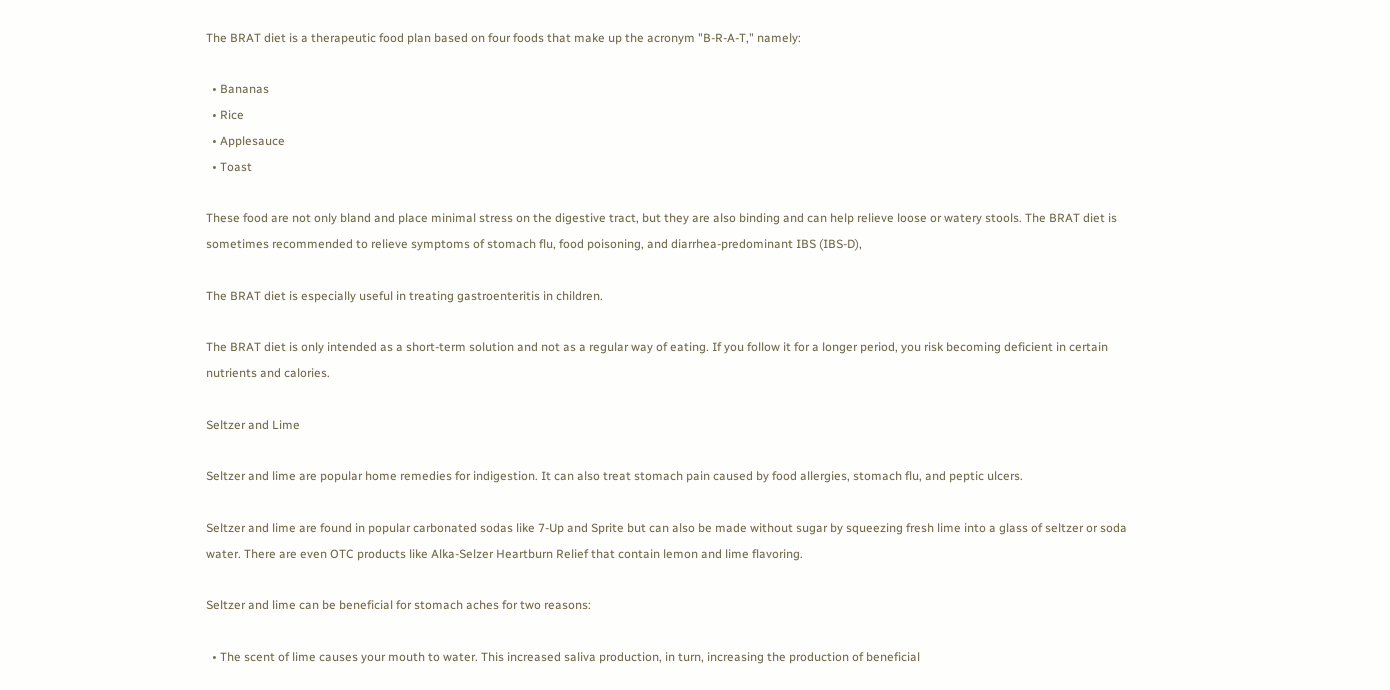The BRAT diet is a therapeutic food plan based on four foods that make up the acronym "B-R-A-T," namely:

  • Bananas
  • Rice
  • Applesauce
  • Toast

These food are not only bland and place minimal stress on the digestive tract, but they are also binding and can help relieve loose or watery stools. The BRAT diet is sometimes recommended to relieve symptoms of stomach flu, food poisoning, and diarrhea-predominant IBS (IBS-D),

The BRAT diet is especially useful in treating gastroenteritis in children.

The BRAT diet is only intended as a short-term solution and not as a regular way of eating. If you follow it for a longer period, you risk becoming deficient in certain nutrients and calories.

Seltzer and Lime

Seltzer and lime are popular home remedies for indigestion. It can also treat stomach pain caused by food allergies, stomach flu, and peptic ulcers.

Seltzer and lime are found in popular carbonated sodas like 7-Up and Sprite but can also be made without sugar by squeezing fresh lime into a glass of seltzer or soda water. There are even OTC products like Alka-Selzer Heartburn Relief that contain lemon and lime flavoring.

Seltzer and lime can be beneficial for stomach aches for two reasons:

  • The scent of lime causes your mouth to water. This increased saliva production, in turn, increasing the production of beneficial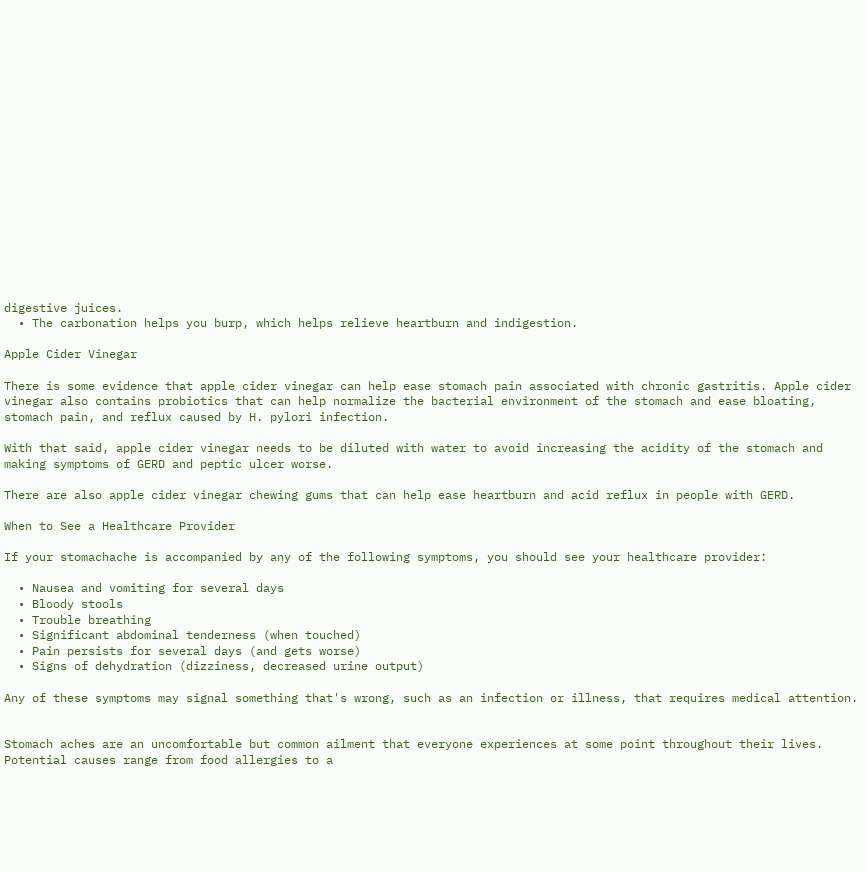digestive juices.
  • The carbonation helps you burp, which helps relieve heartburn and indigestion.

Apple Cider Vinegar

There is some evidence that apple cider vinegar can help ease stomach pain associated with chronic gastritis. Apple cider vinegar also contains probiotics that can help normalize the bacterial environment of the stomach and ease bloating, stomach pain, and reflux caused by H. pylori infection.

With that said, apple cider vinegar needs to be diluted with water to avoid increasing the acidity of the stomach and making symptoms of GERD and peptic ulcer worse.

There are also apple cider vinegar chewing gums that can help ease heartburn and acid reflux in people with GERD.

When to See a Healthcare Provider

If your stomachache is accompanied by any of the following symptoms, you should see your healthcare provider:

  • Nausea and vomiting for several days
  • Bloody stools
  • Trouble breathing
  • Significant abdominal tenderness (when touched)
  • Pain persists for several days (and gets worse)
  • Signs of dehydration (dizziness, decreased urine output)

Any of these symptoms may signal something that's wrong, such as an infection or illness, that requires medical attention.


Stomach aches are an uncomfortable but common ailment that everyone experiences at some point throughout their lives. Potential causes range from food allergies to a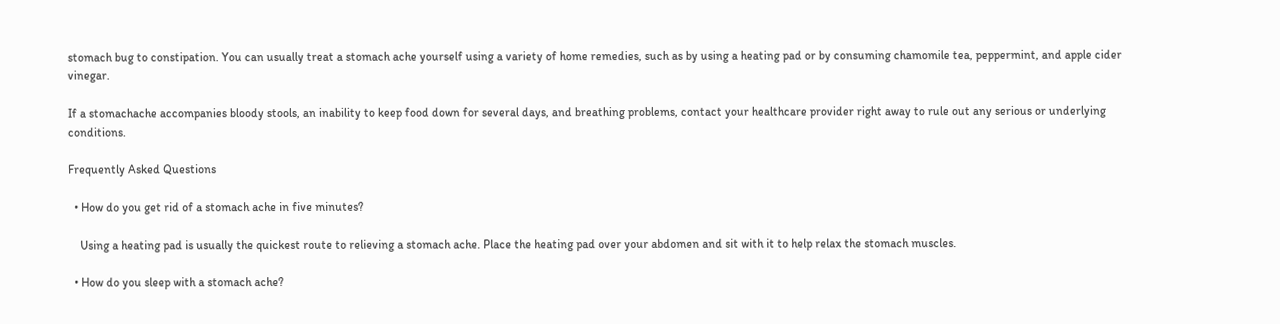stomach bug to constipation. You can usually treat a stomach ache yourself using a variety of home remedies, such as by using a heating pad or by consuming chamomile tea, peppermint, and apple cider vinegar.

If a stomachache accompanies bloody stools, an inability to keep food down for several days, and breathing problems, contact your healthcare provider right away to rule out any serious or underlying conditions.

Frequently Asked Questions

  • How do you get rid of a stomach ache in five minutes?

    Using a heating pad is usually the quickest route to relieving a stomach ache. Place the heating pad over your abdomen and sit with it to help relax the stomach muscles.

  • How do you sleep with a stomach ache?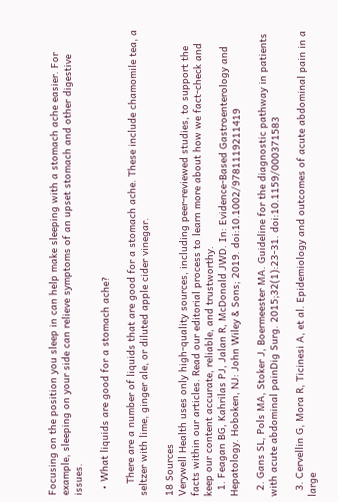Focusing on the position you sleep in can help make sleeping with a stomach ache easier. For example, sleeping on your side can relieve symptoms of an upset stomach and other digestive issues.

  • What liquids are good for a stomach ache?

    There are a number of liquids that are good for a stomach ache. These include chamomile tea, a seltzer with lime, ginger ale, or diluted apple cider vinegar.

18 Sources
Verywell Health uses only high-quality sources, including peer-reviewed studies, to support the facts within our articles. Read our editorial process to learn more about how we fact-check and keep our content accurate, reliable, and trustworthy.
  1. Feagan BG, Kahrilas PJ, Jalan R, McDonald JWD. In: Evidence‐Based Gastroenterology and Hepatology. Hoboken, NJ: John Wiley & Sons; 2019. doi:10.1002/9781119211419

  2. Gans SL, Pols MA, Stoker J, Boermeester MA. Guideline for the diagnostic pathway in patients with acute abdominal painDig Surg. 2015;32(1):23-31. doi:10.1159/000371583

  3. Cervellin G, Mora R, Ticinesi A, et al. Epidemiology and outcomes of acute abdominal pain in a large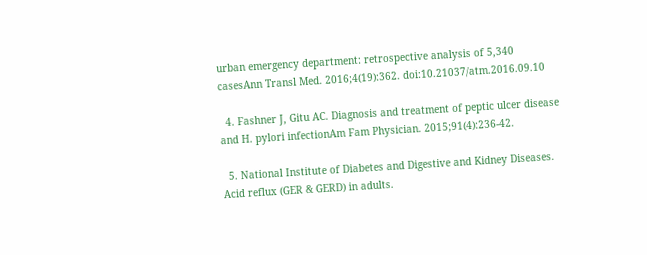urban emergency department: retrospective analysis of 5,340 casesAnn Transl Med. 2016;4(19):362. doi:10.21037/atm.2016.09.10

  4. Fashner J, Gitu AC. Diagnosis and treatment of peptic ulcer disease and H. pylori infectionAm Fam Physician. 2015;91(4):236-42.

  5. National Institute of Diabetes and Digestive and Kidney Diseases. Acid reflux (GER & GERD) in adults.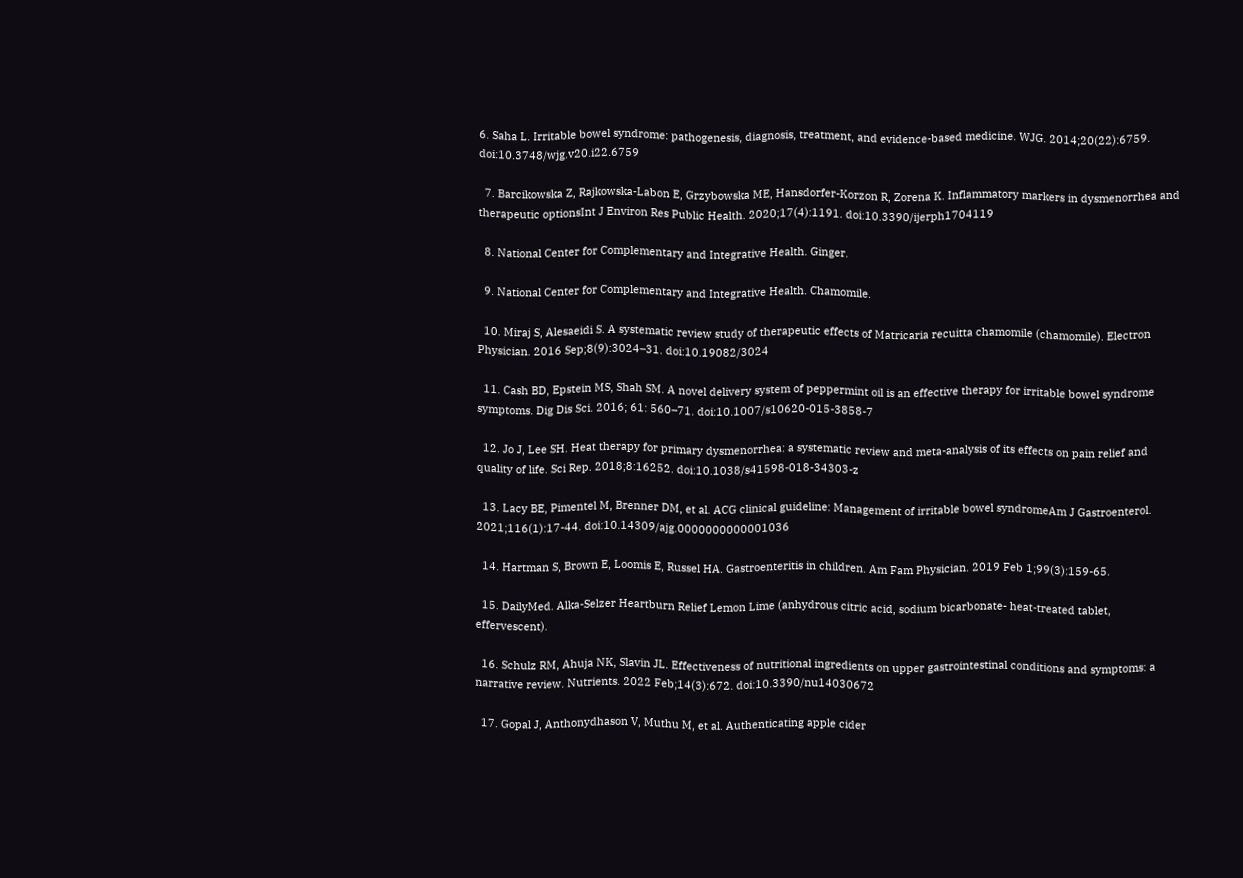6. Saha L. Irritable bowel syndrome: pathogenesis, diagnosis, treatment, and evidence-based medicine. WJG. 2014;20(22):6759. doi:10.3748/wjg.v20.i22.6759

  7. Barcikowska Z, Rajkowska-Labon E, Grzybowska ME, Hansdorfer-Korzon R, Zorena K. Inflammatory markers in dysmenorrhea and therapeutic optionsInt J Environ Res Public Health. 2020;17(4):1191. doi:10.3390/ijerph1704119

  8. National Center for Complementary and Integrative Health. Ginger.

  9. National Center for Complementary and Integrative Health. Chamomile.

  10. Miraj S, Alesaeidi S. A systematic review study of therapeutic effects of Matricaria recuitta chamomile (chamomile). Electron Physician. 2016 Sep;8(9):3024–31. doi:10.19082/3024

  11. Cash BD, Epstein MS, Shah SM. A novel delivery system of peppermint oil is an effective therapy for irritable bowel syndrome symptoms. Dig Dis Sci. 2016; 61: 560–71. doi:10.1007/s10620-015-3858-7

  12. Jo J, Lee SH. Heat therapy for primary dysmenorrhea: a systematic review and meta-analysis of its effects on pain relief and quality of life. Sci Rep. 2018;8:16252. doi:10.1038/s41598-018-34303-z

  13. Lacy BE, Pimentel M, Brenner DM, et al. ACG clinical guideline: Management of irritable bowel syndromeAm J Gastroenterol. 2021;116(1):17-44. doi:10.14309/ajg.0000000000001036

  14. Hartman S, Brown E, Loomis E, Russel HA. Gastroenteritis in children. Am Fam Physician. 2019 Feb 1;99(3):159-65.

  15. DailyMed. Alka-Selzer Heartburn Relief Lemon Lime (anhydrous citric acid, sodium bicarbonate- heat-treated tablet, effervescent).

  16. Schulz RM, Ahuja NK, Slavin JL. Effectiveness of nutritional ingredients on upper gastrointestinal conditions and symptoms: a narrative review. Nutrients. 2022 Feb;14(3):672. doi:10.3390/nu14030672

  17. Gopal J, Anthonydhason V, Muthu M, et al. Authenticating apple cider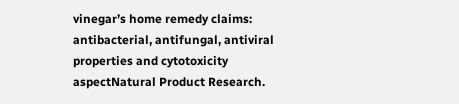vinegar’s home remedy claims: antibacterial, antifungal, antiviral properties and cytotoxicity aspectNatural Product Research.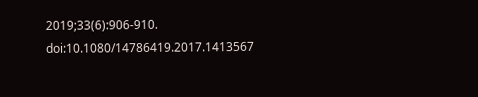2019;33(6):906-910. doi:10.1080/14786419.2017.1413567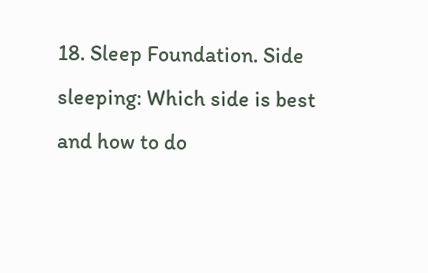18. Sleep Foundation. Side sleeping: Which side is best and how to do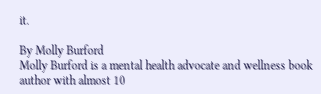it.

By Molly Burford
Molly Burford is a mental health advocate and wellness book author with almost 10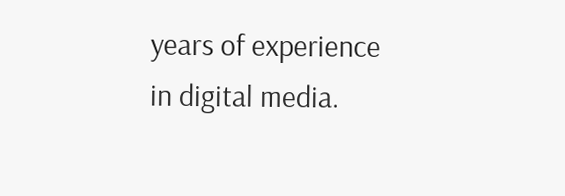years of experience in digital media.